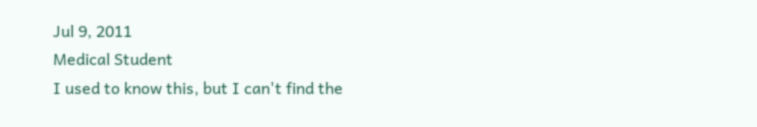Jul 9, 2011
Medical Student
I used to know this, but I can't find the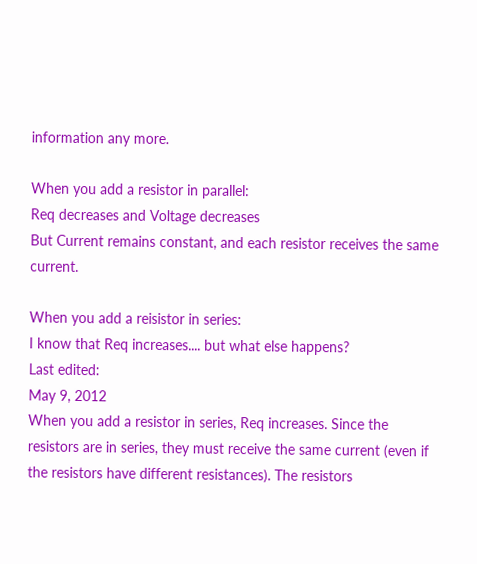information any more.

When you add a resistor in parallel:
Req decreases and Voltage decreases
But Current remains constant, and each resistor receives the same current.

When you add a reisistor in series:
I know that Req increases.... but what else happens?
Last edited:
May 9, 2012
When you add a resistor in series, Req increases. Since the resistors are in series, they must receive the same current (even if the resistors have different resistances). The resistors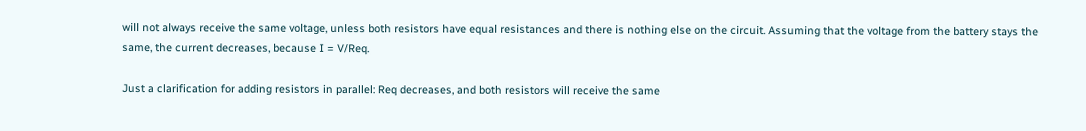will not always receive the same voltage, unless both resistors have equal resistances and there is nothing else on the circuit. Assuming that the voltage from the battery stays the same, the current decreases, because I = V/Req.

Just a clarification for adding resistors in parallel: Req decreases, and both resistors will receive the same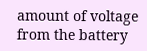amount of voltage from the battery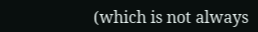(which is not always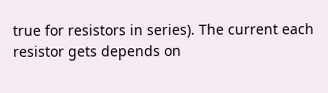true for resistors in series). The current each resistor gets depends on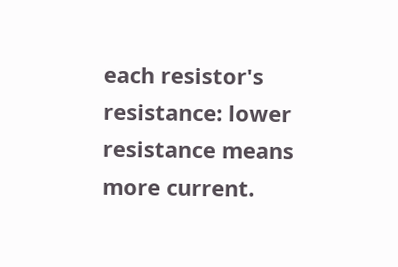each resistor's resistance: lower resistance means more current.